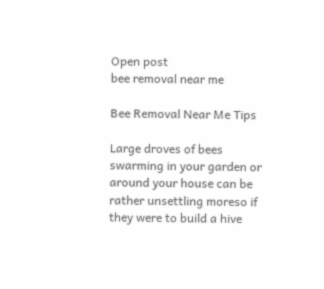Open post
bee removal near me

Bee Removal Near Me Tips

Large droves of bees swarming in your garden or around your house can be rather unsettling moreso if they were to build a hive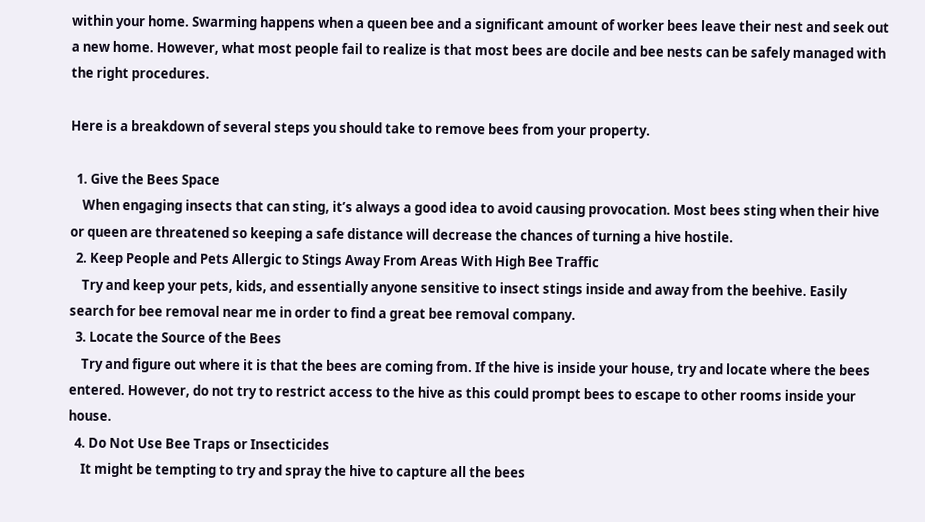within your home. Swarming happens when a queen bee and a significant amount of worker bees leave their nest and seek out a new home. However, what most people fail to realize is that most bees are docile and bee nests can be safely managed with the right procedures.

Here is a breakdown of several steps you should take to remove bees from your property.

  1. Give the Bees Space
    When engaging insects that can sting, it’s always a good idea to avoid causing provocation. Most bees sting when their hive or queen are threatened so keeping a safe distance will decrease the chances of turning a hive hostile.
  2. Keep People and Pets Allergic to Stings Away From Areas With High Bee Traffic
    Try and keep your pets, kids, and essentially anyone sensitive to insect stings inside and away from the beehive. Easily search for bee removal near me in order to find a great bee removal company.
  3. Locate the Source of the Bees
    Try and figure out where it is that the bees are coming from. If the hive is inside your house, try and locate where the bees entered. However, do not try to restrict access to the hive as this could prompt bees to escape to other rooms inside your house.
  4. Do Not Use Bee Traps or Insecticides
    It might be tempting to try and spray the hive to capture all the bees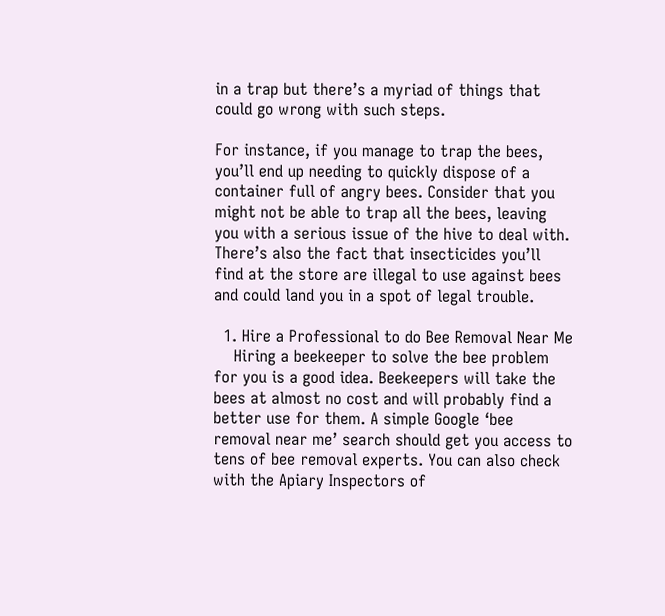in a trap but there’s a myriad of things that could go wrong with such steps.

For instance, if you manage to trap the bees, you’ll end up needing to quickly dispose of a container full of angry bees. Consider that you might not be able to trap all the bees, leaving you with a serious issue of the hive to deal with. There’s also the fact that insecticides you’ll find at the store are illegal to use against bees and could land you in a spot of legal trouble.

  1. Hire a Professional to do Bee Removal Near Me
    Hiring a beekeeper to solve the bee problem for you is a good idea. Beekeepers will take the bees at almost no cost and will probably find a better use for them. A simple Google ‘bee removal near me’ search should get you access to tens of bee removal experts. You can also check with the Apiary Inspectors of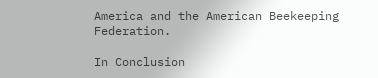America and the American Beekeeping Federation.

In Conclusion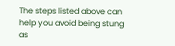The steps listed above can help you avoid being stung as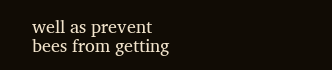well as prevent bees from getting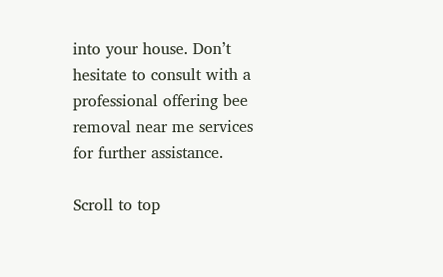into your house. Don’t hesitate to consult with a professional offering bee removal near me services for further assistance.

Scroll to top